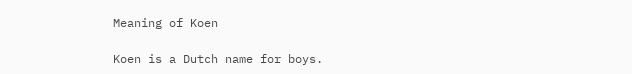Meaning of Koen

Koen is a Dutch name for boys.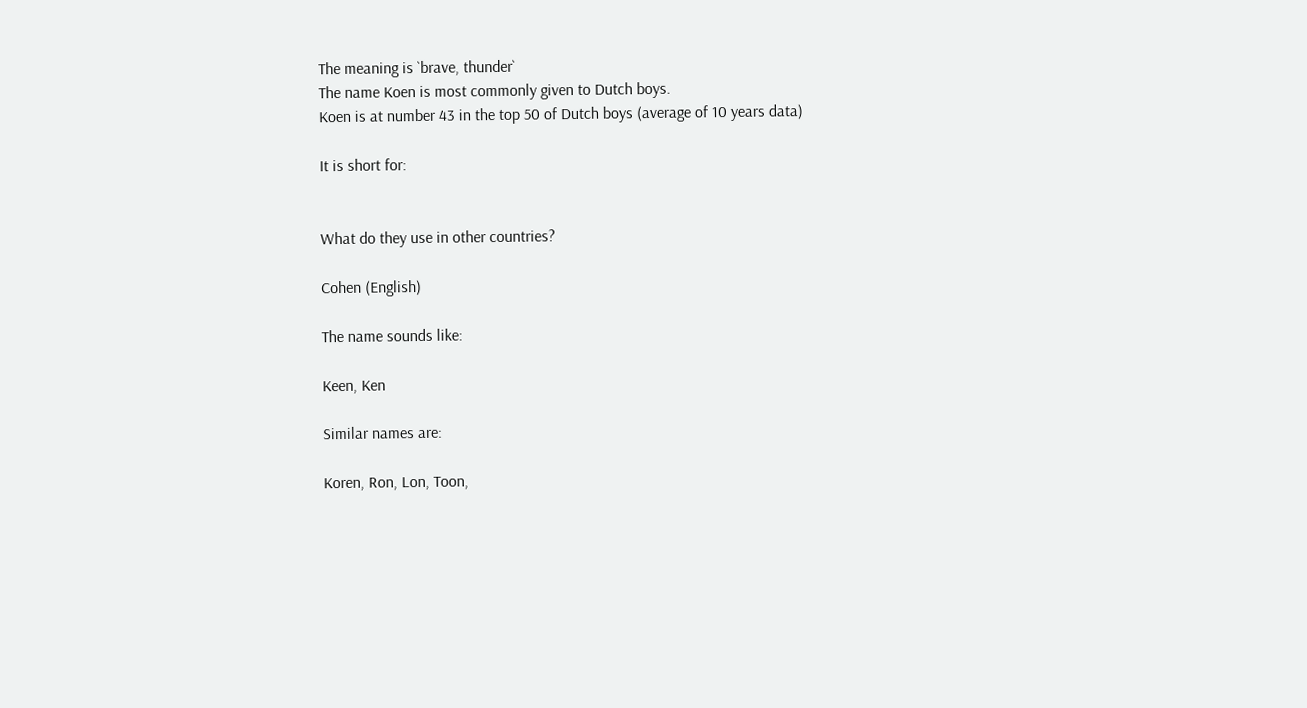The meaning is `brave, thunder`
The name Koen is most commonly given to Dutch boys.
Koen is at number 43 in the top 50 of Dutch boys (average of 10 years data)

It is short for:


What do they use in other countries?

Cohen (English)

The name sounds like:

Keen, Ken

Similar names are:

Koren, Ron, Lon, Toon,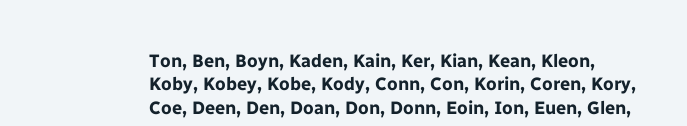Ton, Ben, Boyn, Kaden, Kain, Ker, Kian, Kean, Kleon, Koby, Kobey, Kobe, Kody, Conn, Con, Korin, Coren, Kory, Coe, Deen, Den, Doan, Don, Donn, Eoin, Ion, Euen, Glen,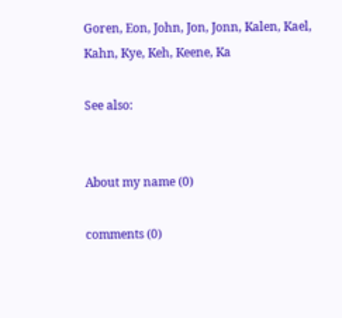Goren, Eon, John, Jon, Jonn, Kalen, Kael, Kahn, Kye, Keh, Keene, Ka

See also:


About my name (0)

comments (0)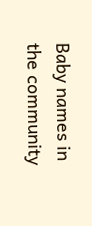Baby names in the community